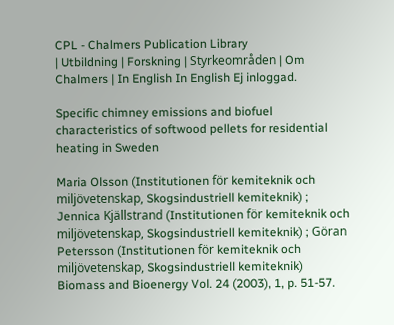CPL - Chalmers Publication Library
| Utbildning | Forskning | Styrkeområden | Om Chalmers | In English In English Ej inloggad.

Specific chimney emissions and biofuel characteristics of softwood pellets for residential heating in Sweden

Maria Olsson (Institutionen för kemiteknik och miljövetenskap, Skogsindustriell kemiteknik) ; Jennica Kjällstrand (Institutionen för kemiteknik och miljövetenskap, Skogsindustriell kemiteknik) ; Göran Petersson (Institutionen för kemiteknik och miljövetenskap, Skogsindustriell kemiteknik)
Biomass and Bioenergy Vol. 24 (2003), 1, p. 51-57.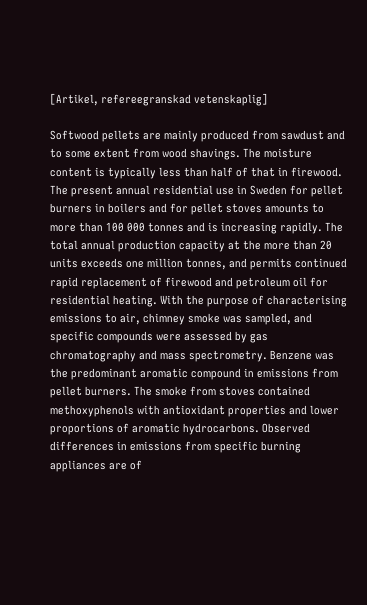[Artikel, refereegranskad vetenskaplig]

Softwood pellets are mainly produced from sawdust and to some extent from wood shavings. The moisture content is typically less than half of that in firewood. The present annual residential use in Sweden for pellet burners in boilers and for pellet stoves amounts to more than 100 000 tonnes and is increasing rapidly. The total annual production capacity at the more than 20 units exceeds one million tonnes, and permits continued rapid replacement of firewood and petroleum oil for residential heating. With the purpose of characterising emissions to air, chimney smoke was sampled, and specific compounds were assessed by gas chromatography and mass spectrometry. Benzene was the predominant aromatic compound in emissions from pellet burners. The smoke from stoves contained methoxyphenols with antioxidant properties and lower proportions of aromatic hydrocarbons. Observed differences in emissions from specific burning appliances are of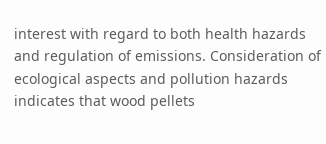interest with regard to both health hazards and regulation of emissions. Consideration of ecological aspects and pollution hazards indicates that wood pellets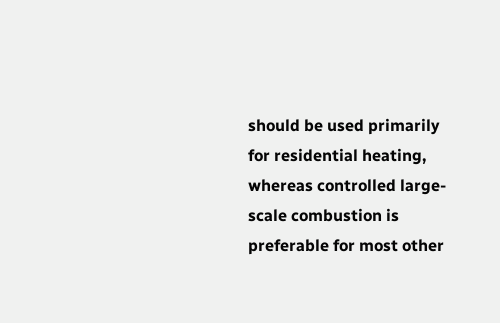should be used primarily for residential heating, whereas controlled large-scale combustion is preferable for most other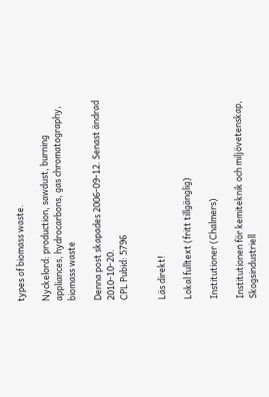types of biomass waste.

Nyckelord: production, sawdust, burning appliances, hydrocarbons, gas chromatography, biomass waste

Denna post skapades 2006-09-12. Senast ändrad 2010-10-20.
CPL Pubid: 5796


Läs direkt!

Lokal fulltext (fritt tillgänglig)

Institutioner (Chalmers)

Institutionen för kemiteknik och miljövetenskap, Skogsindustriell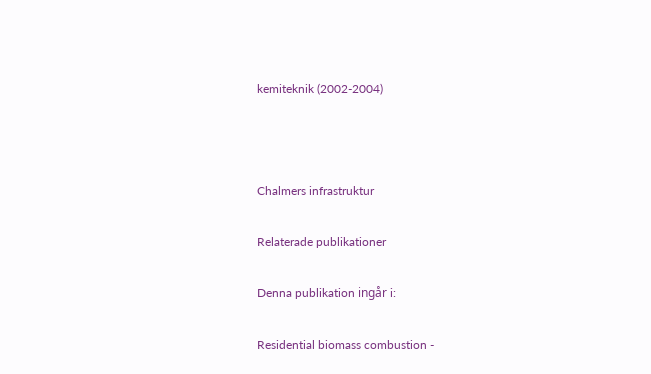kemiteknik (2002-2004)



Chalmers infrastruktur

Relaterade publikationer

Denna publikation ingår i:

Residential biomass combustion -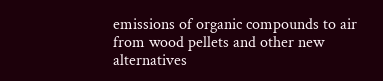emissions of organic compounds to air from wood pellets and other new alternatives